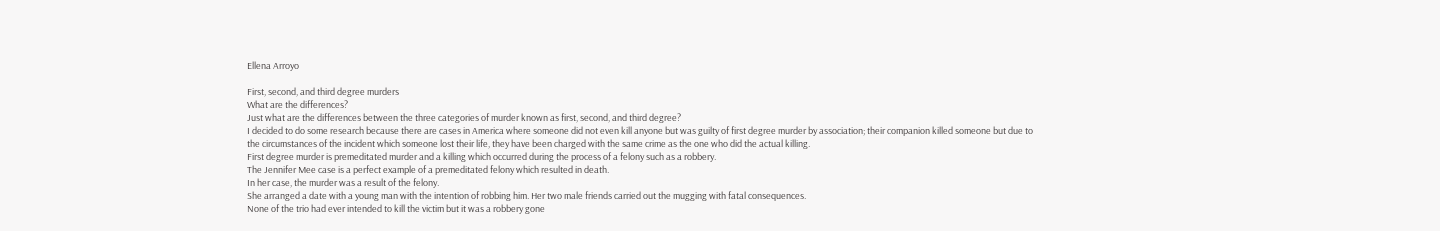Ellena Arroyo

First, second, and third degree murders
What are the differences?
Just what are the differences between the three categories of murder known as first, second, and third degree?
I decided to do some research because there are cases in America where someone did not even kill anyone but was guilty of first degree murder by association; their companion killed someone but due to the circumstances of the incident which someone lost their life, they have been charged with the same crime as the one who did the actual killing.
First degree murder is premeditated murder and a killing which occurred during the process of a felony such as a robbery.
The Jennifer Mee case is a perfect example of a premeditated felony which resulted in death.
In her case, the murder was a result of the felony.
She arranged a date with a young man with the intention of robbing him. Her two male friends carried out the mugging with fatal consequences.
None of the trio had ever intended to kill the victim but it was a robbery gone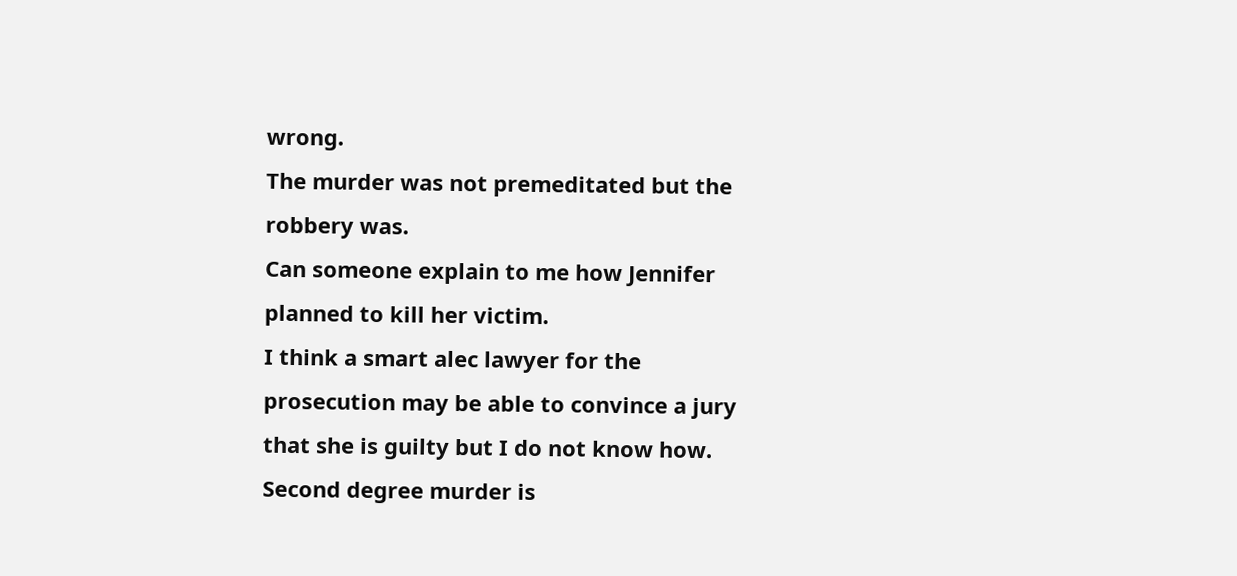wrong.
The murder was not premeditated but the robbery was.
Can someone explain to me how Jennifer planned to kill her victim.
I think a smart alec lawyer for the prosecution may be able to convince a jury that she is guilty but I do not know how.
Second degree murder is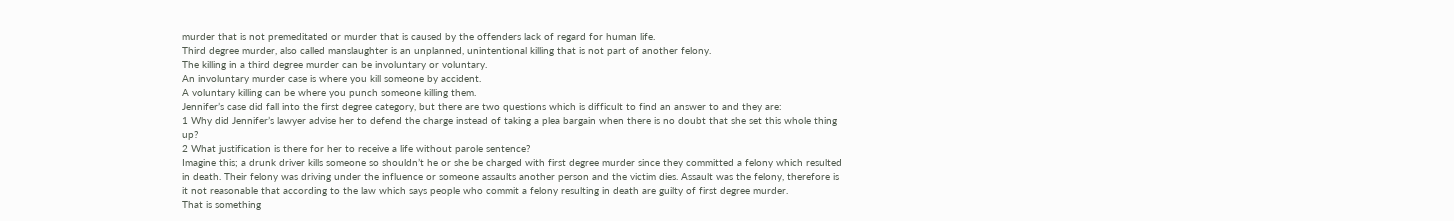murder that is not premeditated or murder that is caused by the offenders lack of regard for human life.
Third degree murder, also called manslaughter is an unplanned, unintentional killing that is not part of another felony.
The killing in a third degree murder can be involuntary or voluntary.
An involuntary murder case is where you kill someone by accident.
A voluntary killing can be where you punch someone killing them.
Jennifer’s case did fall into the first degree category, but there are two questions which is difficult to find an answer to and they are:
1 Why did Jennifer’s lawyer advise her to defend the charge instead of taking a plea bargain when there is no doubt that she set this whole thing up?
2 What justification is there for her to receive a life without parole sentence?
Imagine this; a drunk driver kills someone so shouldn’t he or she be charged with first degree murder since they committed a felony which resulted in death. Their felony was driving under the influence or someone assaults another person and the victim dies. Assault was the felony, therefore is it not reasonable that according to the law which says people who commit a felony resulting in death are guilty of first degree murder.
That is something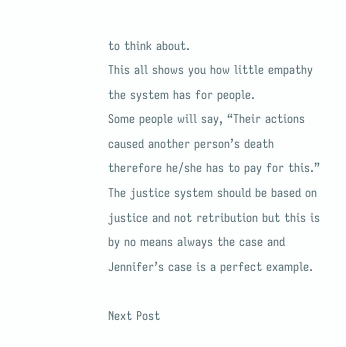to think about.
This all shows you how little empathy the system has for people.
Some people will say, “Their actions caused another person’s death therefore he/she has to pay for this.”
The justice system should be based on justice and not retribution but this is by no means always the case and Jennifer’s case is a perfect example.

Next Post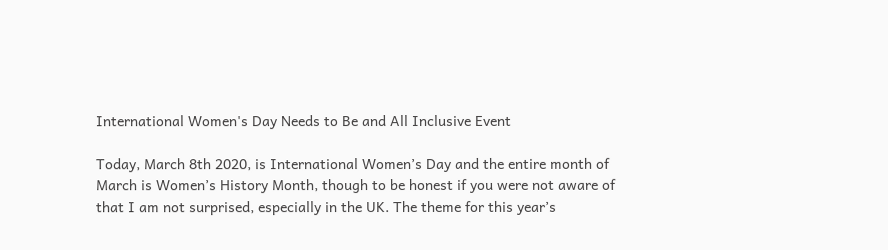International Women's Day Needs to Be and All Inclusive Event

Today, March 8th 2020, is International Women’s Day and the entire month of March is Women’s History Month, though to be honest if you were not aware of that I am not surprised, especially in the UK. The theme for this year’s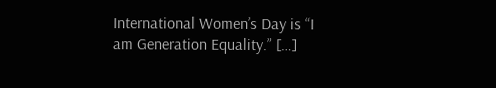International Women’s Day is “I am Generation Equality.” […]